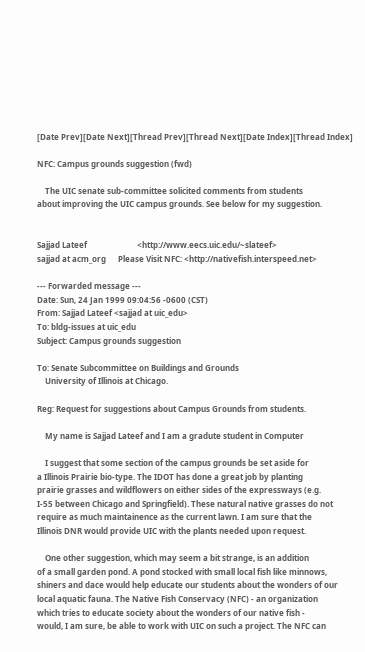[Date Prev][Date Next][Thread Prev][Thread Next][Date Index][Thread Index]

NFC: Campus grounds suggestion (fwd)

    The UIC senate sub-committee solicited comments from students
about improving the UIC campus grounds. See below for my suggestion.


Sajjad Lateef                         <http://www.eecs.uic.edu/~slateef>
sajjad at acm_org      Please Visit NFC: <http://nativefish.interspeed.net>

--- Forwarded message ---
Date: Sun, 24 Jan 1999 09:04:56 -0600 (CST)
From: Sajjad Lateef <sajjad at uic_edu>
To: bldg-issues at uic_edu
Subject: Campus grounds suggestion

To: Senate Subcommittee on Buildings and Grounds
    University of Illinois at Chicago.

Reg: Request for suggestions about Campus Grounds from students.

    My name is Sajjad Lateef and I am a gradute student in Computer

    I suggest that some section of the campus grounds be set aside for
a Illinois Prairie bio-type. The IDOT has done a great job by planting
prairie grasses and wildflowers on either sides of the expressways (e.g.
I-55 between Chicago and Springfield). These natural native grasses do not
require as much maintainence as the current lawn. I am sure that the
Illinois DNR would provide UIC with the plants needed upon request.

    One other suggestion, which may seem a bit strange, is an addition
of a small garden pond. A pond stocked with small local fish like minnows,
shiners and dace would help educate our students about the wonders of our
local aquatic fauna. The Native Fish Conservacy (NFC) - an organization
which tries to educate society about the wonders of our native fish -
would, I am sure, be able to work with UIC on such a project. The NFC can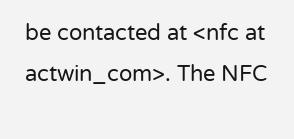be contacted at <nfc at actwin_com>. The NFC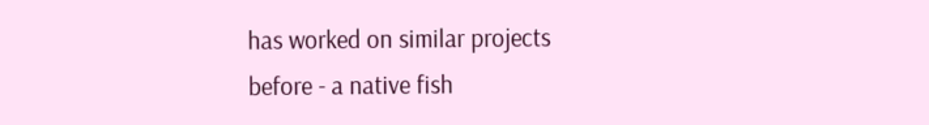has worked on similar projects
before - a native fish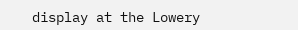display at the Lowery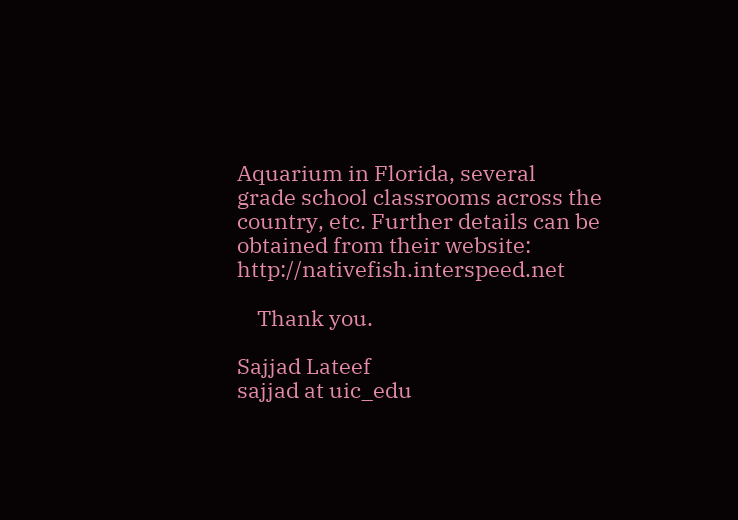Aquarium in Florida, several
grade school classrooms across the country, etc. Further details can be
obtained from their website: http://nativefish.interspeed.net

    Thank you.

Sajjad Lateef
sajjad at uic_edu